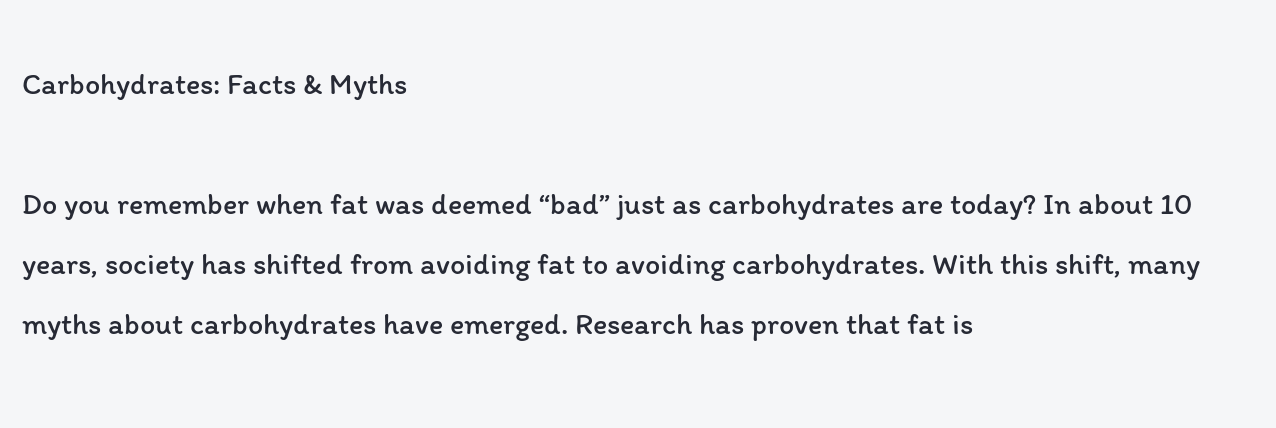Carbohydrates: Facts & Myths

Do you remember when fat was deemed “bad” just as carbohydrates are today? In about 10 years, society has shifted from avoiding fat to avoiding carbohydrates. With this shift, many myths about carbohydrates have emerged. Research has proven that fat is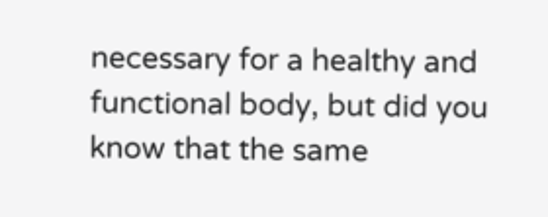necessary for a healthy and functional body, but did you know that the same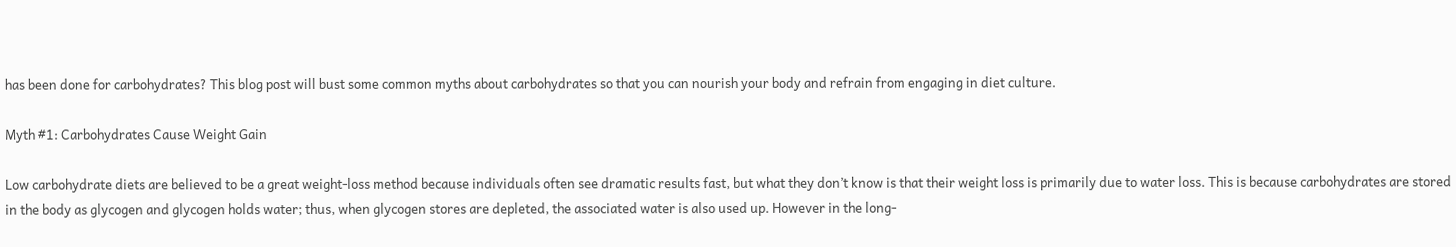has been done for carbohydrates? This blog post will bust some common myths about carbohydrates so that you can nourish your body and refrain from engaging in diet culture.

Myth #1: Carbohydrates Cause Weight Gain

Low carbohydrate diets are believed to be a great weight-loss method because individuals often see dramatic results fast, but what they don’t know is that their weight loss is primarily due to water loss. This is because carbohydrates are stored in the body as glycogen and glycogen holds water; thus, when glycogen stores are depleted, the associated water is also used up. However in the long-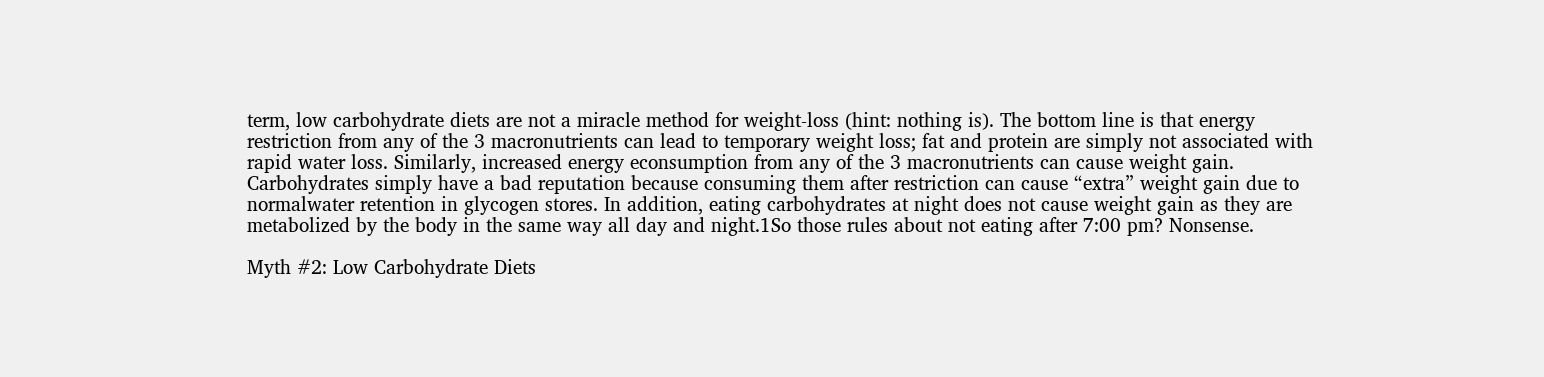term, low carbohydrate diets are not a miracle method for weight-loss (hint: nothing is). The bottom line is that energy restriction from any of the 3 macronutrients can lead to temporary weight loss; fat and protein are simply not associated with rapid water loss. Similarly, increased energy econsumption from any of the 3 macronutrients can cause weight gain. Carbohydrates simply have a bad reputation because consuming them after restriction can cause “extra” weight gain due to normalwater retention in glycogen stores. In addition, eating carbohydrates at night does not cause weight gain as they are metabolized by the body in the same way all day and night.1So those rules about not eating after 7:00 pm? Nonsense.

Myth #2: Low Carbohydrate Diets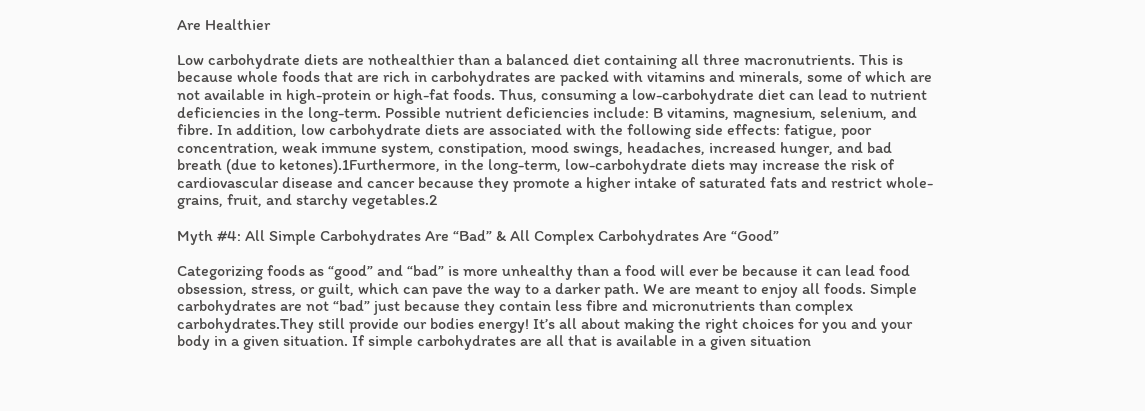Are Healthier

Low carbohydrate diets are nothealthier than a balanced diet containing all three macronutrients. This is because whole foods that are rich in carbohydrates are packed with vitamins and minerals, some of which are not available in high-protein or high-fat foods. Thus, consuming a low-carbohydrate diet can lead to nutrient deficiencies in the long-term. Possible nutrient deficiencies include: B vitamins, magnesium, selenium, and fibre. In addition, low carbohydrate diets are associated with the following side effects: fatigue, poor concentration, weak immune system, constipation, mood swings, headaches, increased hunger, and bad breath (due to ketones).1Furthermore, in the long-term, low-carbohydrate diets may increase the risk of cardiovascular disease and cancer because they promote a higher intake of saturated fats and restrict whole-grains, fruit, and starchy vegetables.2

Myth #4: All Simple Carbohydrates Are “Bad” & All Complex Carbohydrates Are “Good”

Categorizing foods as “good” and “bad” is more unhealthy than a food will ever be because it can lead food obsession, stress, or guilt, which can pave the way to a darker path. We are meant to enjoy all foods. Simple carbohydrates are not “bad” just because they contain less fibre and micronutrients than complex carbohydrates.They still provide our bodies energy! It’s all about making the right choices for you and your body in a given situation. If simple carbohydrates are all that is available in a given situation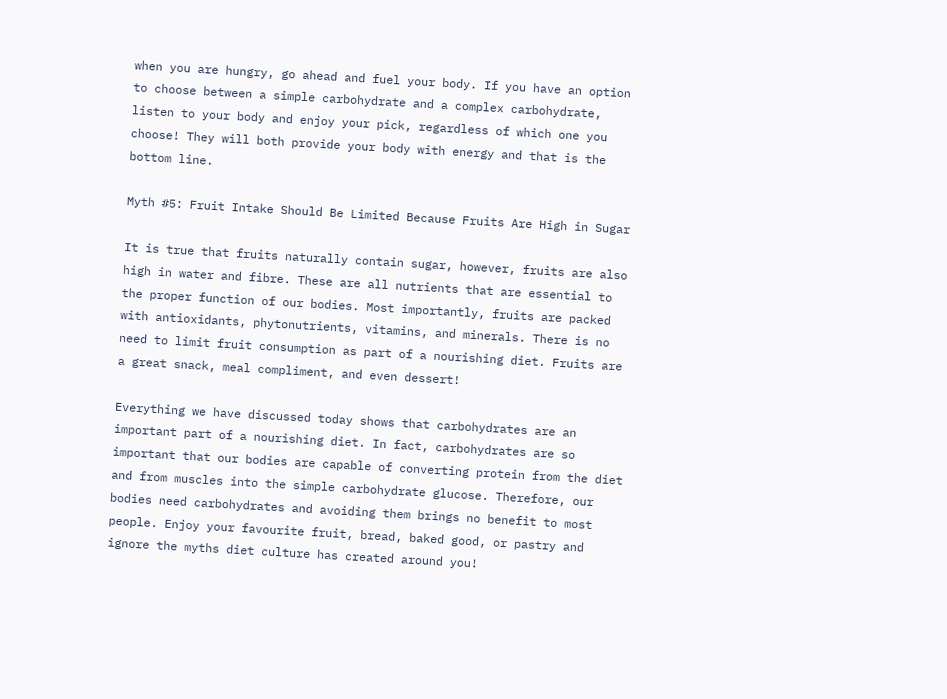when you are hungry, go ahead and fuel your body. If you have an option to choose between a simple carbohydrate and a complex carbohydrate, listen to your body and enjoy your pick, regardless of which one you choose! They will both provide your body with energy and that is the bottom line.

Myth #5: Fruit Intake Should Be Limited Because Fruits Are High in Sugar

It is true that fruits naturally contain sugar, however, fruits are also high in water and fibre. These are all nutrients that are essential to the proper function of our bodies. Most importantly, fruits are packed with antioxidants, phytonutrients, vitamins, and minerals. There is no need to limit fruit consumption as part of a nourishing diet. Fruits are a great snack, meal compliment, and even dessert!

Everything we have discussed today shows that carbohydrates are an important part of a nourishing diet. In fact, carbohydrates are so important that our bodies are capable of converting protein from the diet and from muscles into the simple carbohydrate glucose. Therefore, our bodies need carbohydrates and avoiding them brings no benefit to most people. Enjoy your favourite fruit, bread, baked good, or pastry and ignore the myths diet culture has created around you!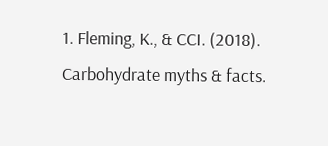1. Fleming, K., & CCI. (2018). Carbohydrate myths & facts.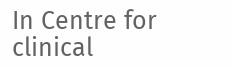In Centre for clinical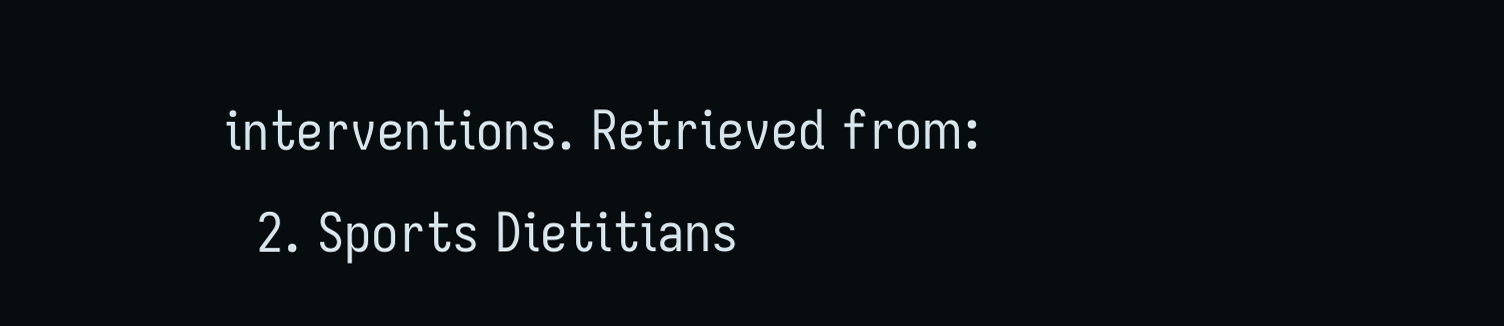interventions. Retrieved from:
  2. Sports Dietitians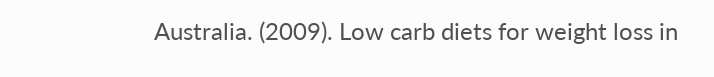Australia. (2009). Low carb diets for weight loss in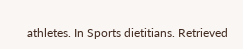athletes. In Sports dietitians. Retrieved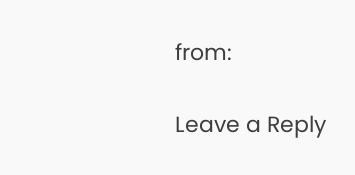from:

Leave a Reply